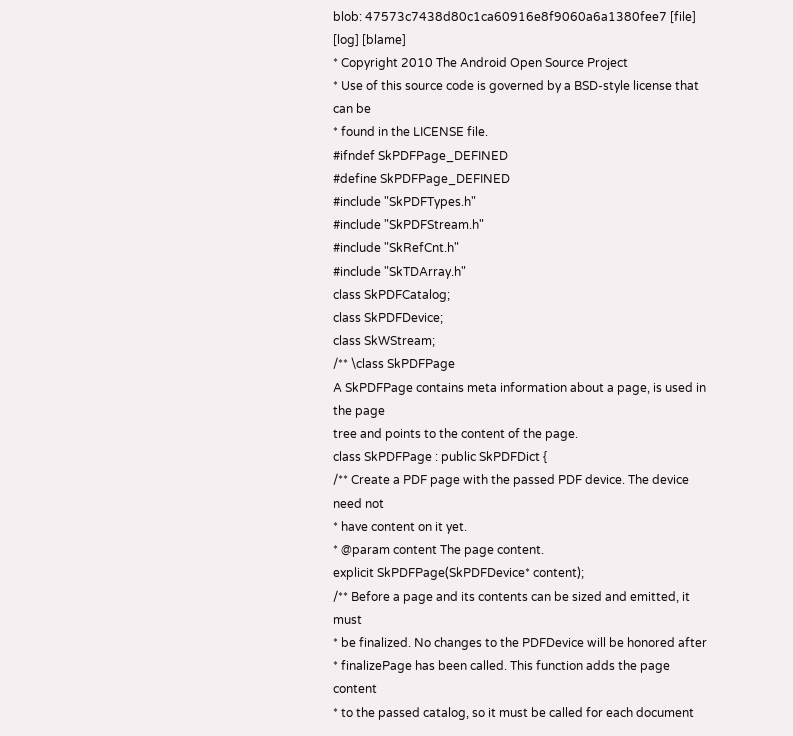blob: 47573c7438d80c1ca60916e8f9060a6a1380fee7 [file] [log] [blame]
* Copyright 2010 The Android Open Source Project
* Use of this source code is governed by a BSD-style license that can be
* found in the LICENSE file.
#ifndef SkPDFPage_DEFINED
#define SkPDFPage_DEFINED
#include "SkPDFTypes.h"
#include "SkPDFStream.h"
#include "SkRefCnt.h"
#include "SkTDArray.h"
class SkPDFCatalog;
class SkPDFDevice;
class SkWStream;
/** \class SkPDFPage
A SkPDFPage contains meta information about a page, is used in the page
tree and points to the content of the page.
class SkPDFPage : public SkPDFDict {
/** Create a PDF page with the passed PDF device. The device need not
* have content on it yet.
* @param content The page content.
explicit SkPDFPage(SkPDFDevice* content);
/** Before a page and its contents can be sized and emitted, it must
* be finalized. No changes to the PDFDevice will be honored after
* finalizePage has been called. This function adds the page content
* to the passed catalog, so it must be called for each document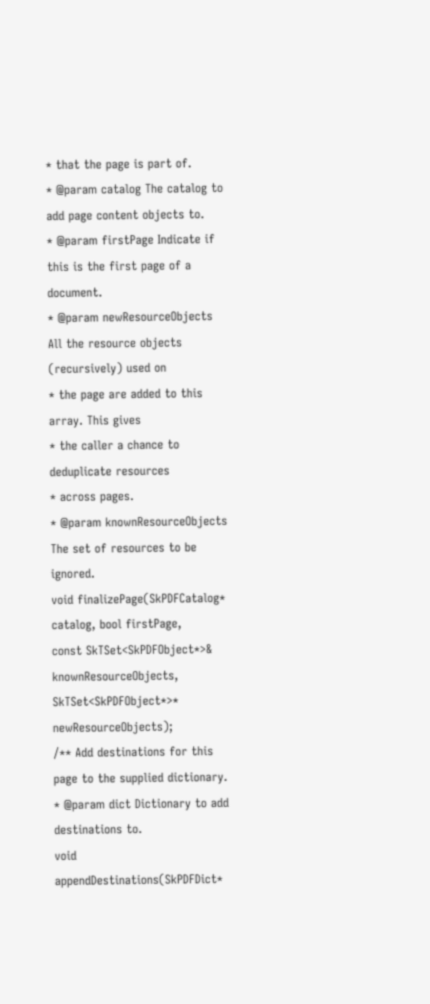* that the page is part of.
* @param catalog The catalog to add page content objects to.
* @param firstPage Indicate if this is the first page of a document.
* @param newResourceObjects All the resource objects (recursively) used on
* the page are added to this array. This gives
* the caller a chance to deduplicate resources
* across pages.
* @param knownResourceObjects The set of resources to be ignored.
void finalizePage(SkPDFCatalog* catalog, bool firstPage,
const SkTSet<SkPDFObject*>& knownResourceObjects,
SkTSet<SkPDFObject*>* newResourceObjects);
/** Add destinations for this page to the supplied dictionary.
* @param dict Dictionary to add destinations to.
void appendDestinations(SkPDFDict*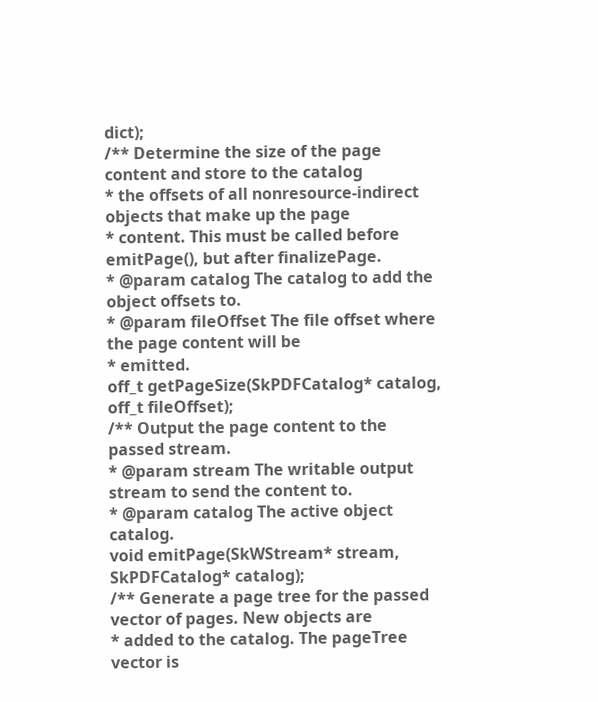dict);
/** Determine the size of the page content and store to the catalog
* the offsets of all nonresource-indirect objects that make up the page
* content. This must be called before emitPage(), but after finalizePage.
* @param catalog The catalog to add the object offsets to.
* @param fileOffset The file offset where the page content will be
* emitted.
off_t getPageSize(SkPDFCatalog* catalog, off_t fileOffset);
/** Output the page content to the passed stream.
* @param stream The writable output stream to send the content to.
* @param catalog The active object catalog.
void emitPage(SkWStream* stream, SkPDFCatalog* catalog);
/** Generate a page tree for the passed vector of pages. New objects are
* added to the catalog. The pageTree vector is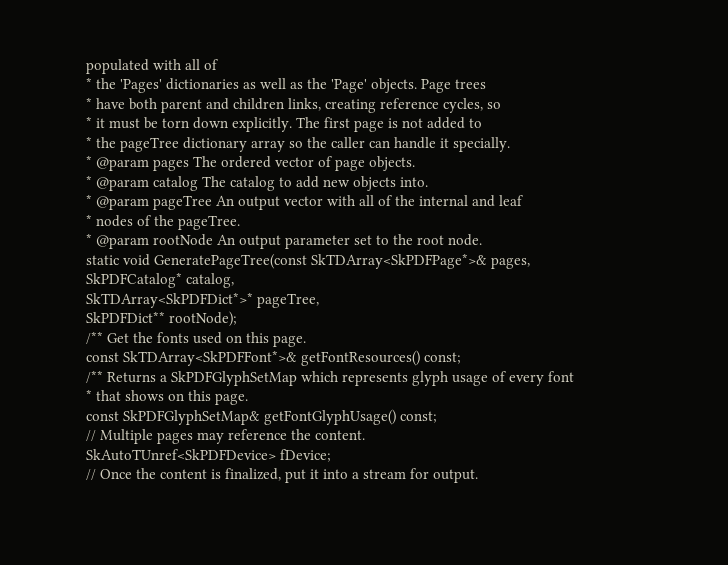populated with all of
* the 'Pages' dictionaries as well as the 'Page' objects. Page trees
* have both parent and children links, creating reference cycles, so
* it must be torn down explicitly. The first page is not added to
* the pageTree dictionary array so the caller can handle it specially.
* @param pages The ordered vector of page objects.
* @param catalog The catalog to add new objects into.
* @param pageTree An output vector with all of the internal and leaf
* nodes of the pageTree.
* @param rootNode An output parameter set to the root node.
static void GeneratePageTree(const SkTDArray<SkPDFPage*>& pages,
SkPDFCatalog* catalog,
SkTDArray<SkPDFDict*>* pageTree,
SkPDFDict** rootNode);
/** Get the fonts used on this page.
const SkTDArray<SkPDFFont*>& getFontResources() const;
/** Returns a SkPDFGlyphSetMap which represents glyph usage of every font
* that shows on this page.
const SkPDFGlyphSetMap& getFontGlyphUsage() const;
// Multiple pages may reference the content.
SkAutoTUnref<SkPDFDevice> fDevice;
// Once the content is finalized, put it into a stream for output.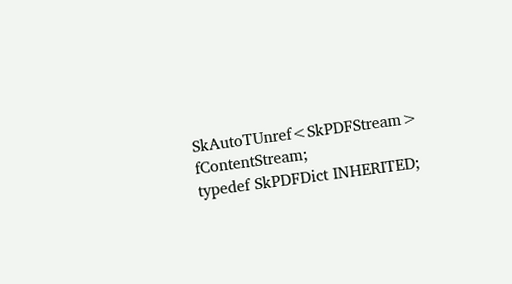SkAutoTUnref<SkPDFStream> fContentStream;
typedef SkPDFDict INHERITED;